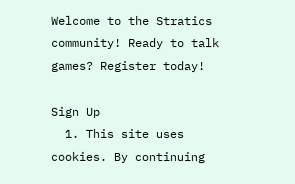Welcome to the Stratics community! Ready to talk games? Register today!

Sign Up
  1. This site uses cookies. By continuing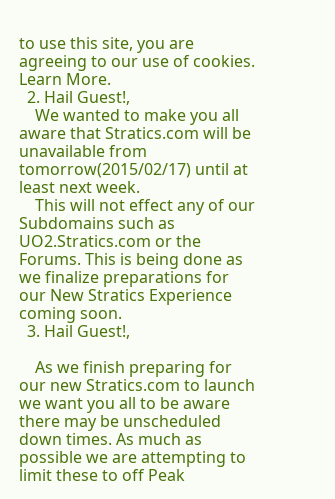to use this site, you are agreeing to our use of cookies. Learn More.
  2. Hail Guest!,
    We wanted to make you all aware that Stratics.com will be unavailable from tomorrow(2015/02/17) until at least next week.
    This will not effect any of our Subdomains such as UO2.Stratics.com or the Forums. This is being done as we finalize preparations for our New Stratics Experience coming soon.
  3. Hail Guest!,

    As we finish preparing for our new Stratics.com to launch we want you all to be aware there may be unscheduled down times. As much as possible we are attempting to limit these to off Peak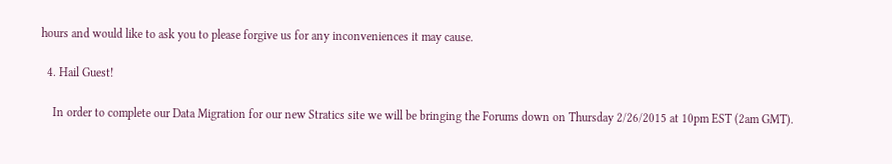hours and would like to ask you to please forgive us for any inconveniences it may cause.

  4. Hail Guest!

    In order to complete our Data Migration for our new Stratics site we will be bringing the Forums down on Thursday 2/26/2015 at 10pm EST (2am GMT).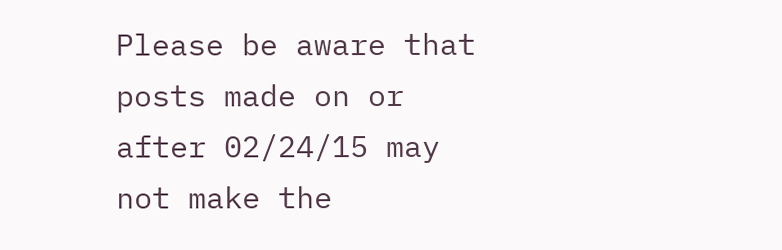Please be aware that posts made on or after 02/24/15 may not make the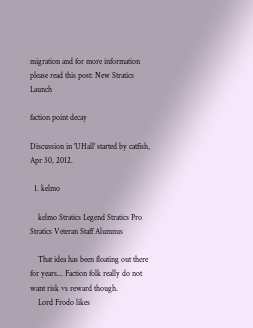migration and for more information please read this post: New Stratics Launch

faction point decay

Discussion in 'UHall' started by catfish, Apr 30, 2012.

  1. kelmo

    kelmo Stratics Legend Stratics Pro Stratics Veteran Staff Alumnus

    That idea has been floating out there for years... Faction folk really do not want risk vs reward though.
    Lord Frodo likes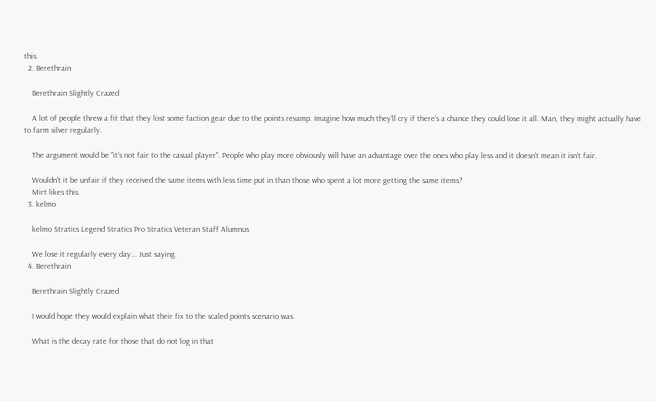this.
  2. Berethrain

    Berethrain Slightly Crazed

    A lot of people threw a fit that they lost some faction gear due to the points revamp. Imagine how much they'll cry if there's a chance they could lose it all. Man, they might actually have to farm silver regularly.

    The argument would be "it's not fair to the casual player". People who play more obviously will have an advantage over the ones who play less and it doesn't mean it isn't fair.

    Wouldn't it be unfair if they received the same items with less time put in than those who spent a lot more getting the same items?
    Mirt likes this.
  3. kelmo

    kelmo Stratics Legend Stratics Pro Stratics Veteran Staff Alumnus

    We lose it regularly every day... Just saying.
  4. Berethrain

    Berethrain Slightly Crazed

    I would hope they would explain what their fix to the scaled points scenario was.

    What is the decay rate for those that do not log in that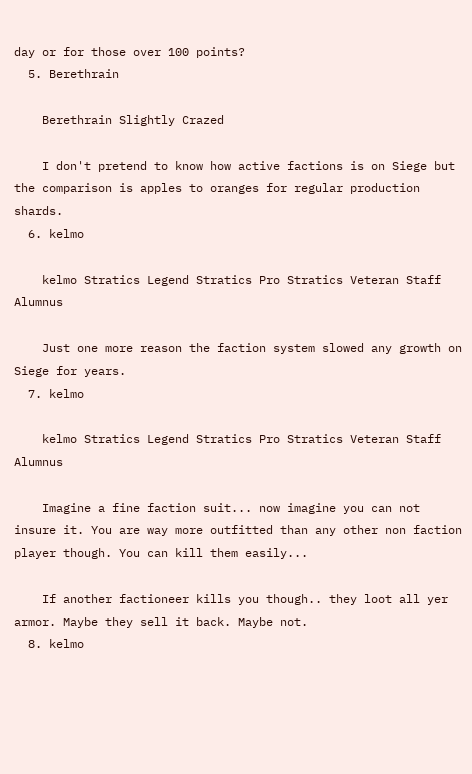day or for those over 100 points?
  5. Berethrain

    Berethrain Slightly Crazed

    I don't pretend to know how active factions is on Siege but the comparison is apples to oranges for regular production shards.
  6. kelmo

    kelmo Stratics Legend Stratics Pro Stratics Veteran Staff Alumnus

    Just one more reason the faction system slowed any growth on Siege for years.
  7. kelmo

    kelmo Stratics Legend Stratics Pro Stratics Veteran Staff Alumnus

    Imagine a fine faction suit... now imagine you can not insure it. You are way more outfitted than any other non faction player though. You can kill them easily...

    If another factioneer kills you though.. they loot all yer armor. Maybe they sell it back. Maybe not.
  8. kelmo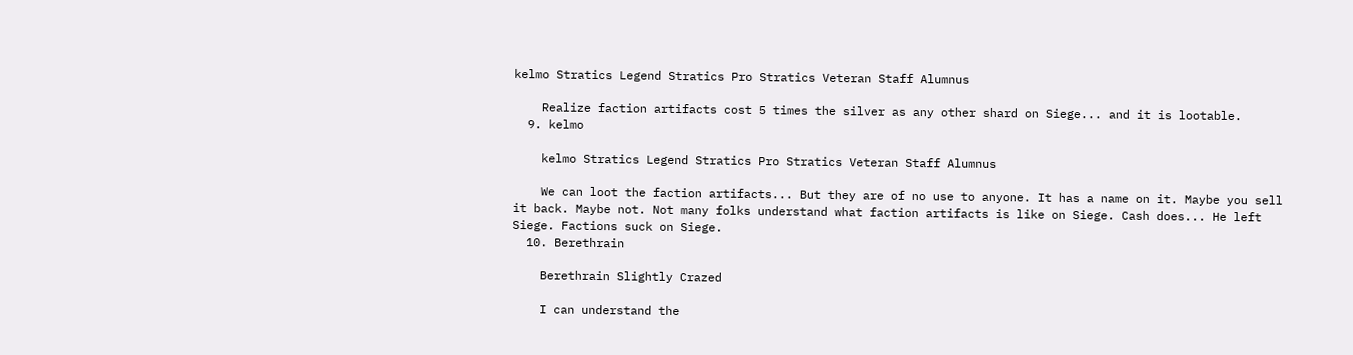kelmo Stratics Legend Stratics Pro Stratics Veteran Staff Alumnus

    Realize faction artifacts cost 5 times the silver as any other shard on Siege... and it is lootable.
  9. kelmo

    kelmo Stratics Legend Stratics Pro Stratics Veteran Staff Alumnus

    We can loot the faction artifacts... But they are of no use to anyone. It has a name on it. Maybe you sell it back. Maybe not. Not many folks understand what faction artifacts is like on Siege. Cash does... He left Siege. Factions suck on Siege.
  10. Berethrain

    Berethrain Slightly Crazed

    I can understand the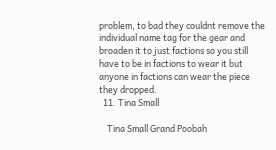problem, to bad they couldnt remove the individual name tag for the gear and broaden it to just factions so you still have to be in factions to wear it but anyone in factions can wear the piece they dropped.
  11. Tina Small

    Tina Small Grand Poobah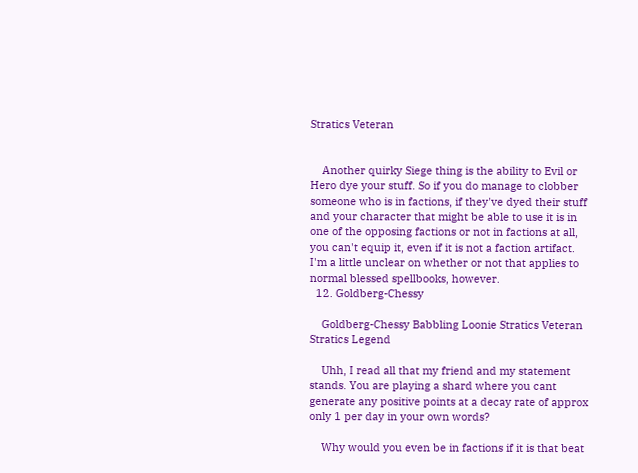Stratics Veteran


    Another quirky Siege thing is the ability to Evil or Hero dye your stuff. So if you do manage to clobber someone who is in factions, if they've dyed their stuff and your character that might be able to use it is in one of the opposing factions or not in factions at all, you can't equip it, even if it is not a faction artifact. I'm a little unclear on whether or not that applies to normal blessed spellbooks, however.
  12. Goldberg-Chessy

    Goldberg-Chessy Babbling Loonie Stratics Veteran Stratics Legend

    Uhh, I read all that my friend and my statement stands. You are playing a shard where you cant generate any positive points at a decay rate of approx only 1 per day in your own words?

    Why would you even be in factions if it is that beat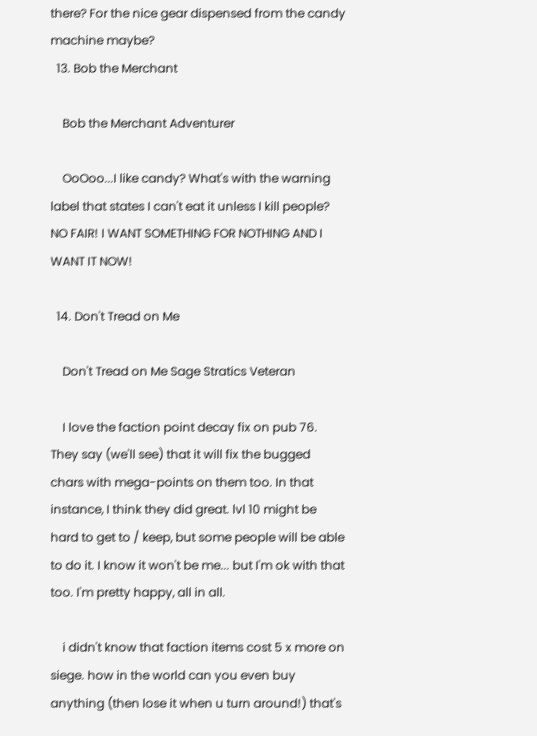there? For the nice gear dispensed from the candy machine maybe?
  13. Bob the Merchant

    Bob the Merchant Adventurer

    OoOoo...I like candy? What's with the warning label that states I can't eat it unless I kill people? NO FAIR! I WANT SOMETHING FOR NOTHING AND I WANT IT NOW!

  14. Don't Tread on Me

    Don't Tread on Me Sage Stratics Veteran

    I love the faction point decay fix on pub 76. They say (we'll see) that it will fix the bugged chars with mega-points on them too. In that instance, I think they did great. lvl 10 might be hard to get to / keep, but some people will be able to do it. I know it won't be me... but I'm ok with that too. I'm pretty happy, all in all.

    i didn't know that faction items cost 5 x more on siege. how in the world can you even buy anything (then lose it when u turn around!) that's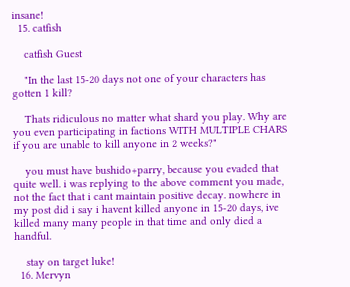insane!
  15. catfish

    catfish Guest

    "In the last 15-20 days not one of your characters has gotten 1 kill?

    Thats ridiculous no matter what shard you play. Why are you even participating in factions WITH MULTIPLE CHARS if you are unable to kill anyone in 2 weeks?"

    you must have bushido+parry, because you evaded that quite well. i was replying to the above comment you made, not the fact that i cant maintain positive decay. nowhere in my post did i say i havent killed anyone in 15-20 days, ive killed many many people in that time and only died a handful.

    stay on target luke!
  16. Mervyn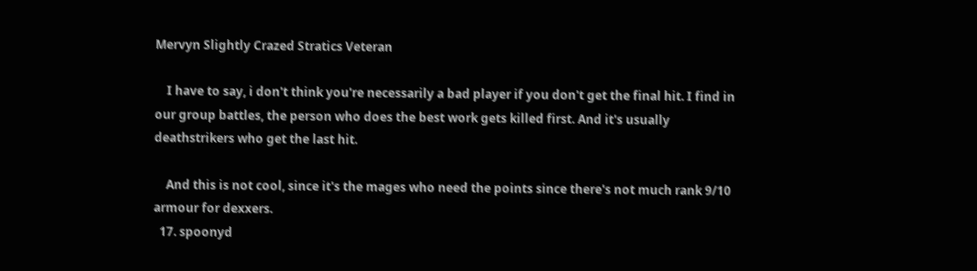Mervyn Slightly Crazed Stratics Veteran

    I have to say, i don't think you're necessarily a bad player if you don't get the final hit. I find in our group battles, the person who does the best work gets killed first. And it's usually deathstrikers who get the last hit.

    And this is not cool, since it's the mages who need the points since there's not much rank 9/10 armour for dexxers.
  17. spoonyd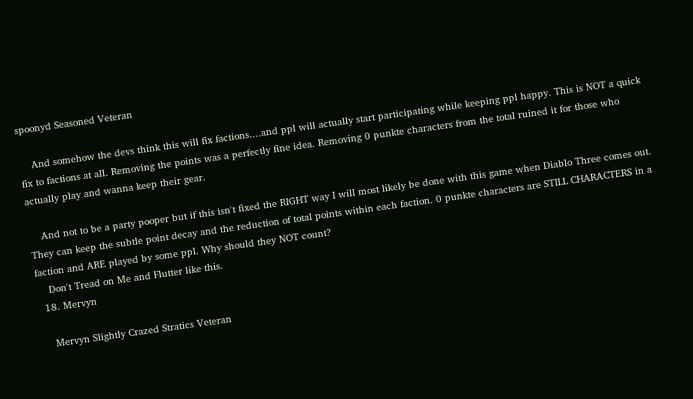spoonyd Seasoned Veteran

    And somehow the devs think this will fix factions....and ppl will actually start participating while keeping ppl happy. This is NOT a quick fix to factions at all. Removing the points was a perfectly fine idea. Removing 0 punkte characters from the total ruined it for those who actually play and wanna keep their gear.

    And not to be a party pooper but if this isn't fixed the RIGHT way I will most likely be done with this game when Diablo Three comes out. They can keep the subtle point decay and the reduction of total points within each faction. 0 punkte characters are STILL CHARACTERS in a faction and ARE played by some ppl. Why should they NOT count?
    Don't Tread on Me and Flutter like this.
  18. Mervyn

    Mervyn Slightly Crazed Stratics Veteran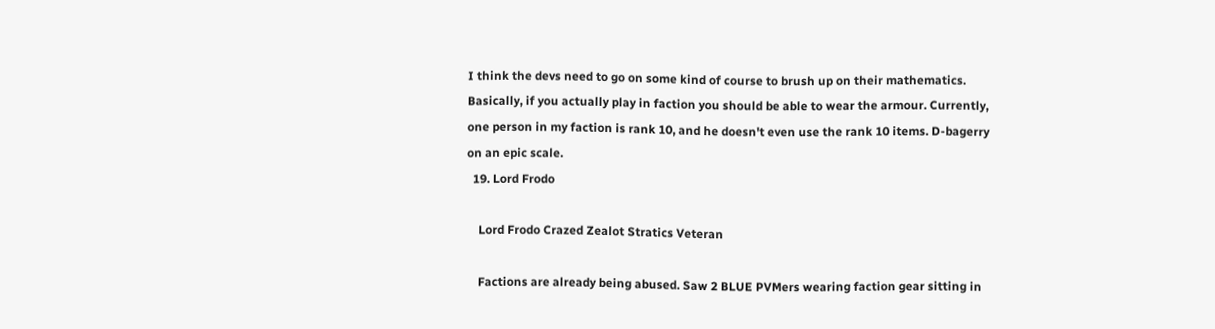I think the devs need to go on some kind of course to brush up on their mathematics. Basically, if you actually play in faction you should be able to wear the armour. Currently, one person in my faction is rank 10, and he doesn't even use the rank 10 items. D-bagerry on an epic scale.
  19. Lord Frodo

    Lord Frodo Crazed Zealot Stratics Veteran

    Factions are already being abused. Saw 2 BLUE PVMers wearing faction gear sitting in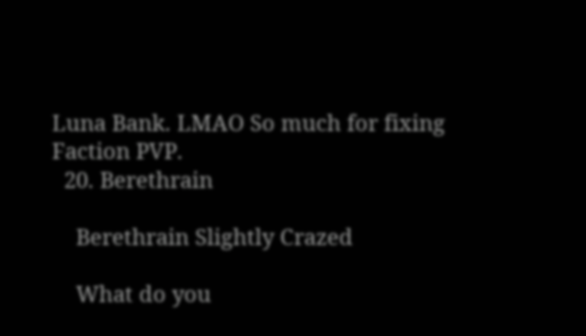Luna Bank. LMAO So much for fixing Faction PVP.
  20. Berethrain

    Berethrain Slightly Crazed

    What do you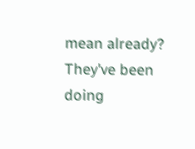mean already? They've been doing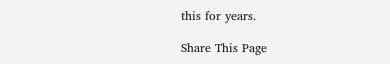this for years.

Share This Page